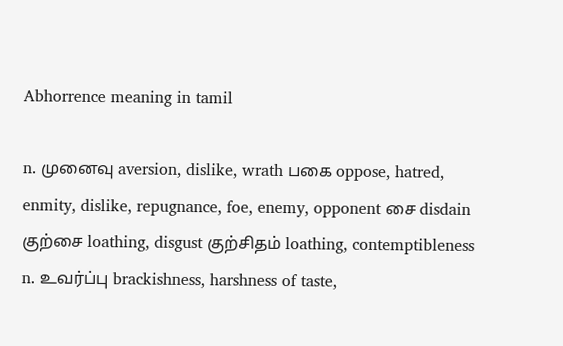Abhorrence meaning in tamil

n. முனைவு aversion, dislike, wrath பகை oppose, hatred, enmity, dislike, repugnance, foe, enemy, opponent சை disdain குற்சை loathing, disgust குற்சிதம் loathing, contemptibleness n. உவர்ப்பு brackishness, harshness of taste,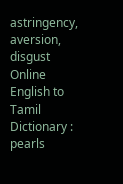astringency, aversion, disgust Online English to Tamil Dictionary : pearls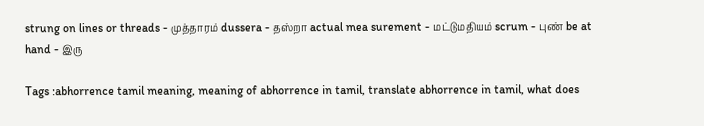strung on lines or threads - முத்தாரம் dussera - தஸ்றா actual mea surement - மட்டுமதியம் scrum - புண் be at hand - இரு

Tags :abhorrence tamil meaning, meaning of abhorrence in tamil, translate abhorrence in tamil, what does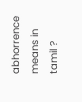abhorrence means in tamil ?